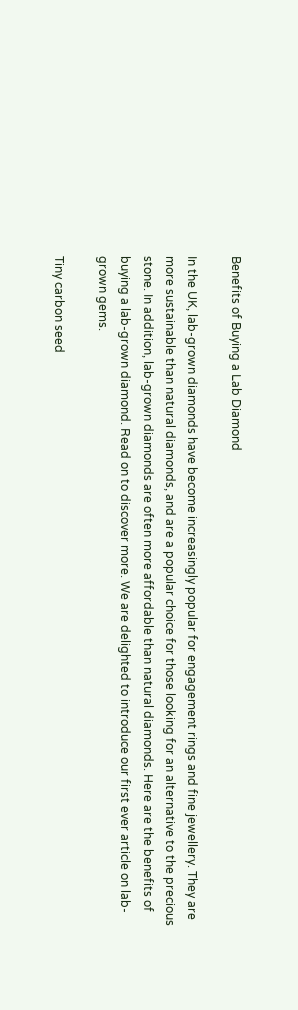Benefits of Buying a Lab Diamond

In the UK, lab-grown diamonds have become increasingly popular for engagement rings and fine jewellery. They are more sustainable than natural diamonds, and are a popular choice for those looking for an alternative to the precious stone. In addition, lab-grown diamonds are often more affordable than natural diamonds. Here are the benefits of buying a lab-grown diamond. Read on to discover more. We are delighted to introduce our first ever article on lab-grown gems.

Tiny carbon seed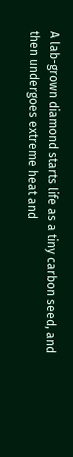A lab-grown diamond starts life as a tiny carbon seed, and then undergoes extreme heat and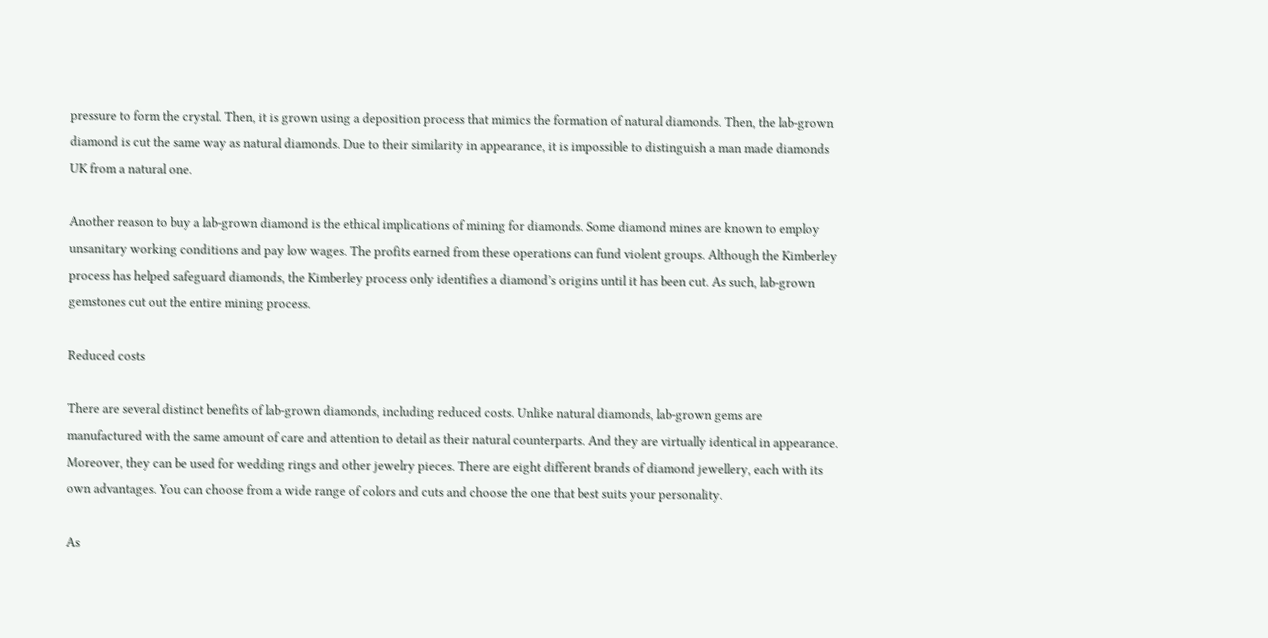pressure to form the crystal. Then, it is grown using a deposition process that mimics the formation of natural diamonds. Then, the lab-grown diamond is cut the same way as natural diamonds. Due to their similarity in appearance, it is impossible to distinguish a man made diamonds UK from a natural one.

Another reason to buy a lab-grown diamond is the ethical implications of mining for diamonds. Some diamond mines are known to employ unsanitary working conditions and pay low wages. The profits earned from these operations can fund violent groups. Although the Kimberley process has helped safeguard diamonds, the Kimberley process only identifies a diamond’s origins until it has been cut. As such, lab-grown gemstones cut out the entire mining process.

Reduced costs

There are several distinct benefits of lab-grown diamonds, including reduced costs. Unlike natural diamonds, lab-grown gems are manufactured with the same amount of care and attention to detail as their natural counterparts. And they are virtually identical in appearance. Moreover, they can be used for wedding rings and other jewelry pieces. There are eight different brands of diamond jewellery, each with its own advantages. You can choose from a wide range of colors and cuts and choose the one that best suits your personality.

As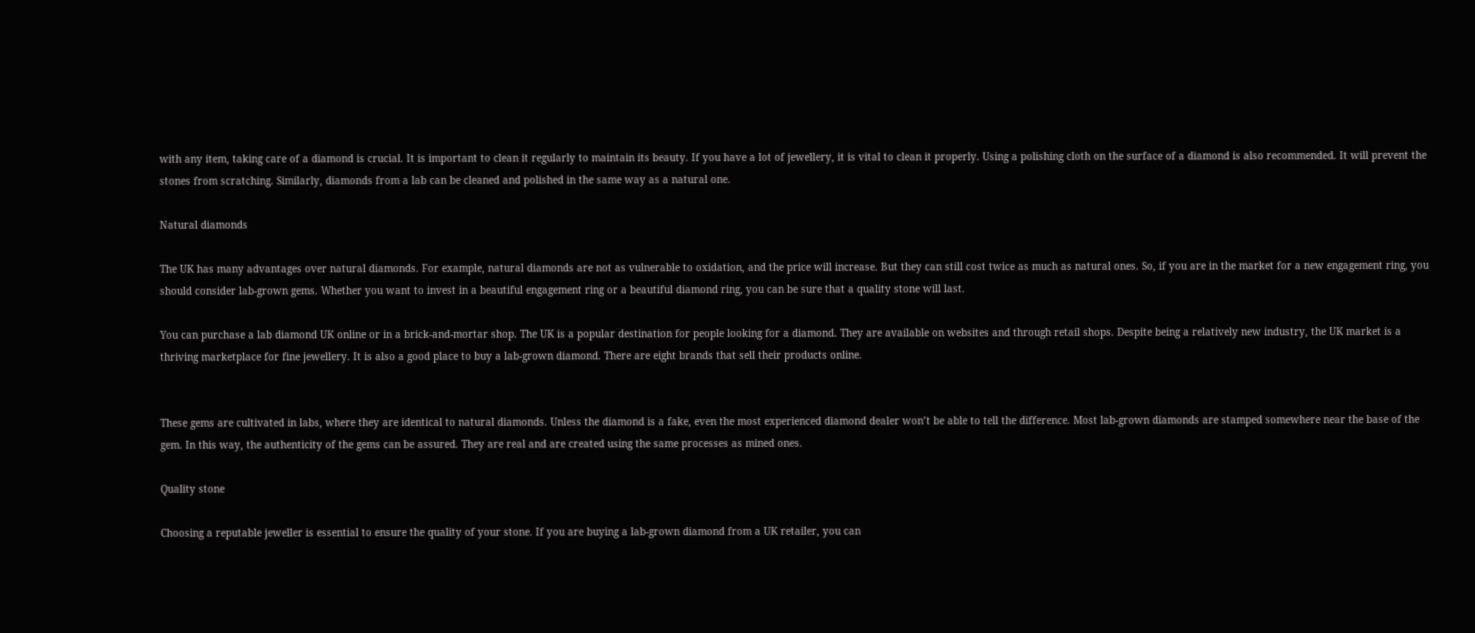with any item, taking care of a diamond is crucial. It is important to clean it regularly to maintain its beauty. If you have a lot of jewellery, it is vital to clean it properly. Using a polishing cloth on the surface of a diamond is also recommended. It will prevent the stones from scratching. Similarly, diamonds from a lab can be cleaned and polished in the same way as a natural one.

Natural diamonds

The UK has many advantages over natural diamonds. For example, natural diamonds are not as vulnerable to oxidation, and the price will increase. But they can still cost twice as much as natural ones. So, if you are in the market for a new engagement ring, you should consider lab-grown gems. Whether you want to invest in a beautiful engagement ring or a beautiful diamond ring, you can be sure that a quality stone will last.

You can purchase a lab diamond UK online or in a brick-and-mortar shop. The UK is a popular destination for people looking for a diamond. They are available on websites and through retail shops. Despite being a relatively new industry, the UK market is a thriving marketplace for fine jewellery. It is also a good place to buy a lab-grown diamond. There are eight brands that sell their products online.


These gems are cultivated in labs, where they are identical to natural diamonds. Unless the diamond is a fake, even the most experienced diamond dealer won’t be able to tell the difference. Most lab-grown diamonds are stamped somewhere near the base of the gem. In this way, the authenticity of the gems can be assured. They are real and are created using the same processes as mined ones.

Quality stone

Choosing a reputable jeweller is essential to ensure the quality of your stone. If you are buying a lab-grown diamond from a UK retailer, you can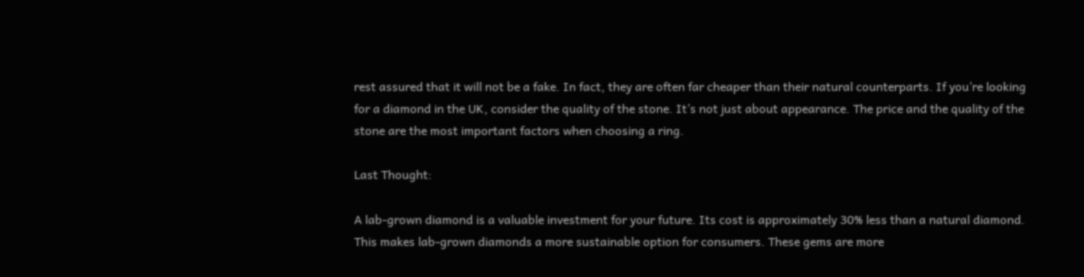rest assured that it will not be a fake. In fact, they are often far cheaper than their natural counterparts. If you’re looking for a diamond in the UK, consider the quality of the stone. It’s not just about appearance. The price and the quality of the stone are the most important factors when choosing a ring.

Last Thought:

A lab-grown diamond is a valuable investment for your future. Its cost is approximately 30% less than a natural diamond. This makes lab-grown diamonds a more sustainable option for consumers. These gems are more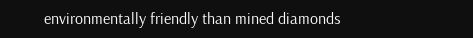environmentally friendly than mined diamonds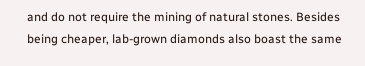and do not require the mining of natural stones. Besides being cheaper, lab-grown diamonds also boast the same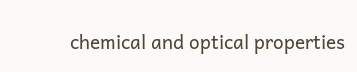chemical and optical properties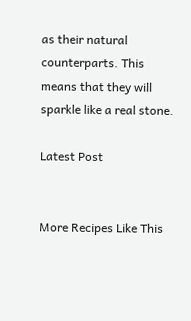as their natural counterparts. This means that they will sparkle like a real stone.

Latest Post


More Recipes Like This